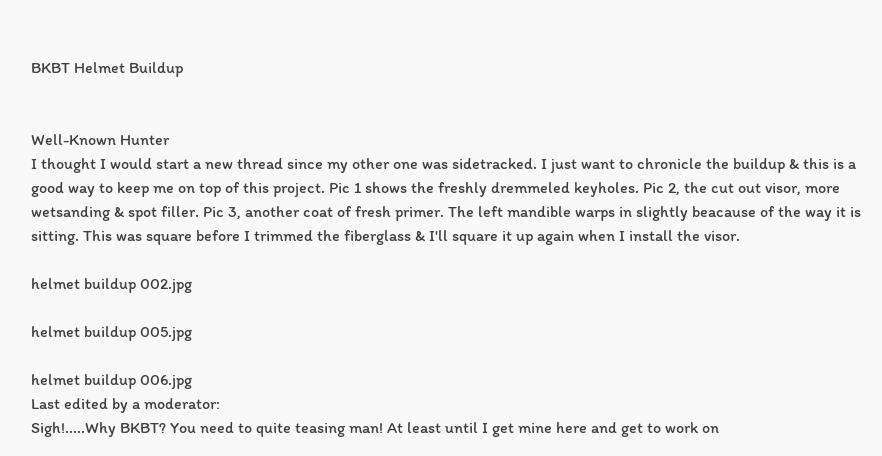BKBT Helmet Buildup


Well-Known Hunter
I thought I would start a new thread since my other one was sidetracked. I just want to chronicle the buildup & this is a good way to keep me on top of this project. Pic 1 shows the freshly dremmeled keyholes. Pic 2, the cut out visor, more wetsanding & spot filler. Pic 3, another coat of fresh primer. The left mandible warps in slightly beacause of the way it is sitting. This was square before I trimmed the fiberglass & I'll square it up again when I install the visor.

helmet buildup 002.jpg

helmet buildup 005.jpg

helmet buildup 006.jpg
Last edited by a moderator:
Sigh!.....Why BKBT? You need to quite teasing man! At least until I get mine here and get to work on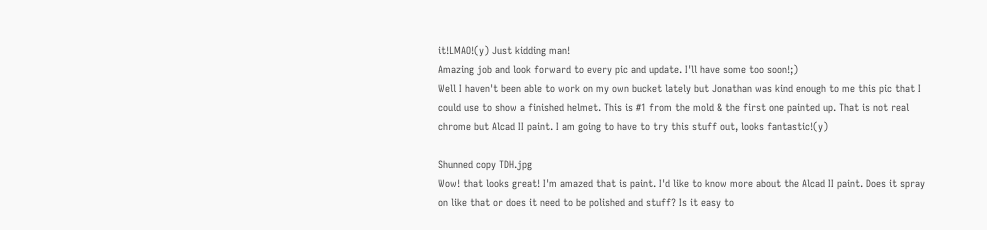it!LMAO!(y) Just kidding man!
Amazing job and look forward to every pic and update. I'll have some too soon!;)
Well I haven't been able to work on my own bucket lately but Jonathan was kind enough to me this pic that I could use to show a finished helmet. This is #1 from the mold & the first one painted up. That is not real chrome but Alcad II paint. I am going to have to try this stuff out, looks fantastic!(y)

Shunned copy TDH.jpg
Wow! that looks great! I'm amazed that is paint. I'd like to know more about the Alcad II paint. Does it spray on like that or does it need to be polished and stuff? Is it easy to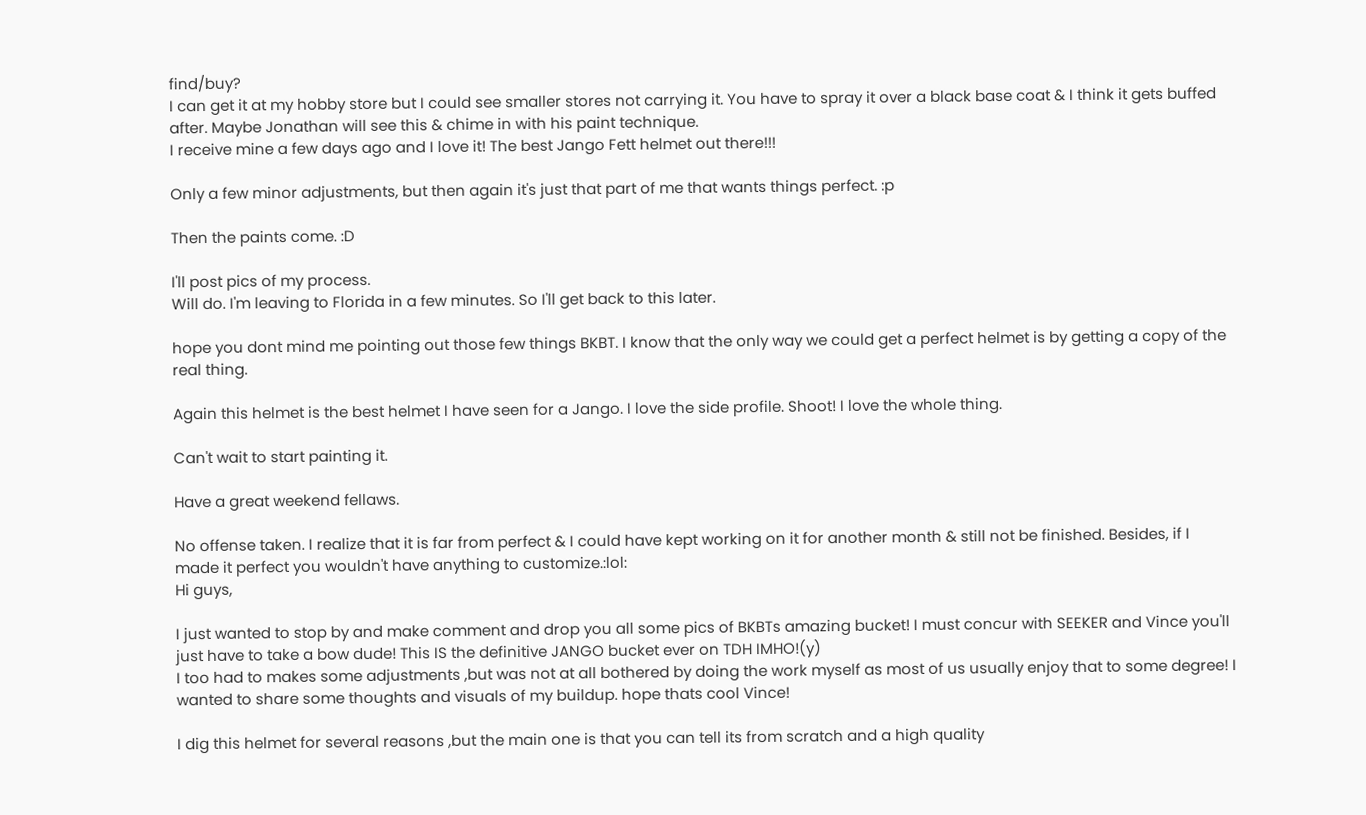find/buy?
I can get it at my hobby store but I could see smaller stores not carrying it. You have to spray it over a black base coat & I think it gets buffed after. Maybe Jonathan will see this & chime in with his paint technique.
I receive mine a few days ago and I love it! The best Jango Fett helmet out there!!!

Only a few minor adjustments, but then again it's just that part of me that wants things perfect. :p

Then the paints come. :D

I'll post pics of my process.
Will do. I'm leaving to Florida in a few minutes. So I'll get back to this later.

hope you dont mind me pointing out those few things BKBT. I know that the only way we could get a perfect helmet is by getting a copy of the real thing.

Again this helmet is the best helmet I have seen for a Jango. I love the side profile. Shoot! I love the whole thing.

Can't wait to start painting it.

Have a great weekend fellaws.

No offense taken. I realize that it is far from perfect & I could have kept working on it for another month & still not be finished. Besides, if I made it perfect you wouldn't have anything to customize.:lol:
Hi guys,

I just wanted to stop by and make comment and drop you all some pics of BKBTs amazing bucket! I must concur with SEEKER and Vince you'll just have to take a bow dude! This IS the definitive JANGO bucket ever on TDH IMHO!(y)
I too had to makes some adjustments ,but was not at all bothered by doing the work myself as most of us usually enjoy that to some degree! I wanted to share some thoughts and visuals of my buildup. hope thats cool Vince!

I dig this helmet for several reasons ,but the main one is that you can tell its from scratch and a high quality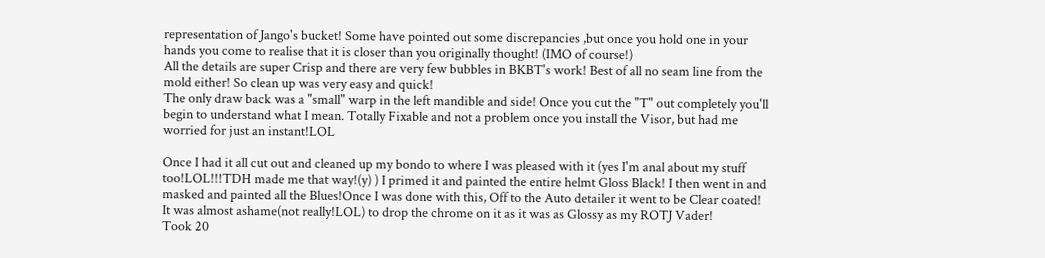representation of Jango's bucket! Some have pointed out some discrepancies ,but once you hold one in your hands you come to realise that it is closer than you originally thought! (IMO of course!)
All the details are super Crisp and there are very few bubbles in BKBT's work! Best of all no seam line from the mold either! So clean up was very easy and quick!
The only draw back was a "small" warp in the left mandible and side! Once you cut the "T" out completely you'll begin to understand what I mean. Totally Fixable and not a problem once you install the Visor, but had me worried for just an instant!LOL

Once I had it all cut out and cleaned up my bondo to where I was pleased with it (yes I'm anal about my stuff too!LOL!!!TDH made me that way!(y) ) I primed it and painted the entire helmt Gloss Black! I then went in and masked and painted all the Blues!Once I was done with this, Off to the Auto detailer it went to be Clear coated! It was almost ashame(not really!LOL) to drop the chrome on it as it was as Glossy as my ROTJ Vader!
Took 20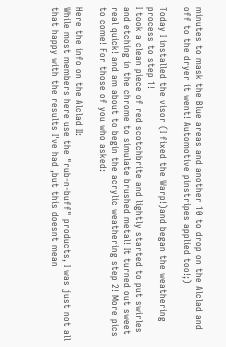minutes to mask the Blue areas and another 10 to drop on the Alclad and off to the dryer it went! Automotive pinstripes applied too!;)

Today I installed the visor (I fixed the Warp!)and began the weathering process to step 1!
I took a clean piece of red scotchbrite and lightly started to put swirles and etching in the chrome to simulate brushed metal! It turned out sweet real quick! and am about to begin the acrylic weathering step 2! More pics to come! For those of you who asked:

Here the info on the Alclad II:
While most members here use the "rub-n-buff" products, I was just not all that happy with the results I've had ,but this doesnt mean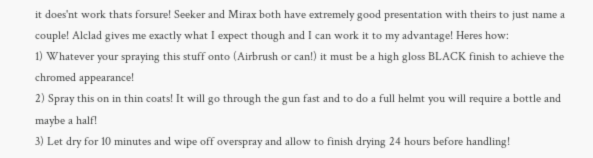it does'nt work thats forsure! Seeker and Mirax both have extremely good presentation with theirs to just name a couple! Alclad gives me exactly what I expect though and I can work it to my advantage! Heres how:
1) Whatever your spraying this stuff onto (Airbrush or can!) it must be a high gloss BLACK finish to achieve the chromed appearance!
2) Spray this on in thin coats! It will go through the gun fast and to do a full helmt you will require a bottle and maybe a half!
3) Let dry for 10 minutes and wipe off overspray and allow to finish drying 24 hours before handling!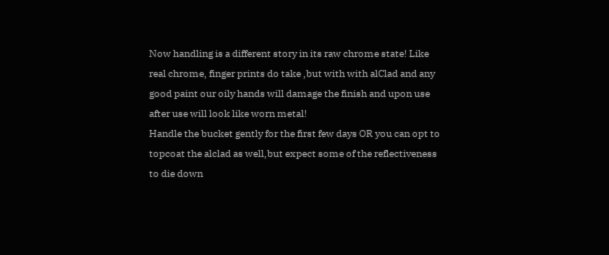Now handling is a different story in its raw chrome state! Like real chrome, finger prints do take ,but with with alClad and any good paint our oily hands will damage the finish and upon use after use will look like worn metal!
Handle the bucket gently for the first few days OR you can opt to topcoat the alclad as well,but expect some of the reflectiveness to die down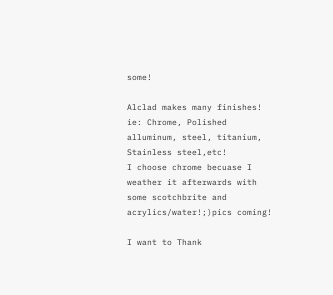some!

Alclad makes many finishes!
ie: Chrome, Polished alluminum, steel, titanium, Stainless steel,etc!
I choose chrome becuase I weather it afterwards with some scotchbrite and acrylics/water!;)pics coming!

I want to Thank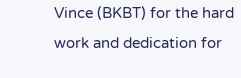Vince (BKBT) for the hard work and dedication for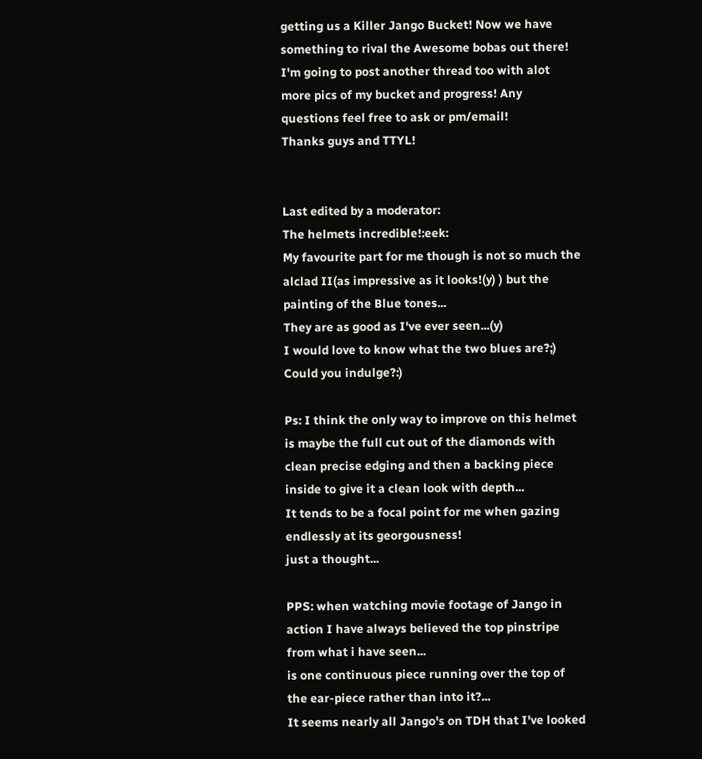getting us a Killer Jango Bucket! Now we have something to rival the Awesome bobas out there! I'm going to post another thread too with alot more pics of my bucket and progress! Any questions feel free to ask or pm/email!
Thanks guys and TTYL!


Last edited by a moderator:
The helmets incredible!:eek:
My favourite part for me though is not so much the alclad II(as impressive as it looks!(y) ) but the painting of the Blue tones...
They are as good as I've ever seen...(y)
I would love to know what the two blues are?;)
Could you indulge?:)

Ps: I think the only way to improve on this helmet is maybe the full cut out of the diamonds with clean precise edging and then a backing piece inside to give it a clean look with depth...
It tends to be a focal point for me when gazing endlessly at its georgousness!
just a thought...

PPS: when watching movie footage of Jango in action I have always believed the top pinstripe from what i have seen...
is one continuous piece running over the top of the ear-piece rather than into it?...
It seems nearly all Jango's on TDH that I've looked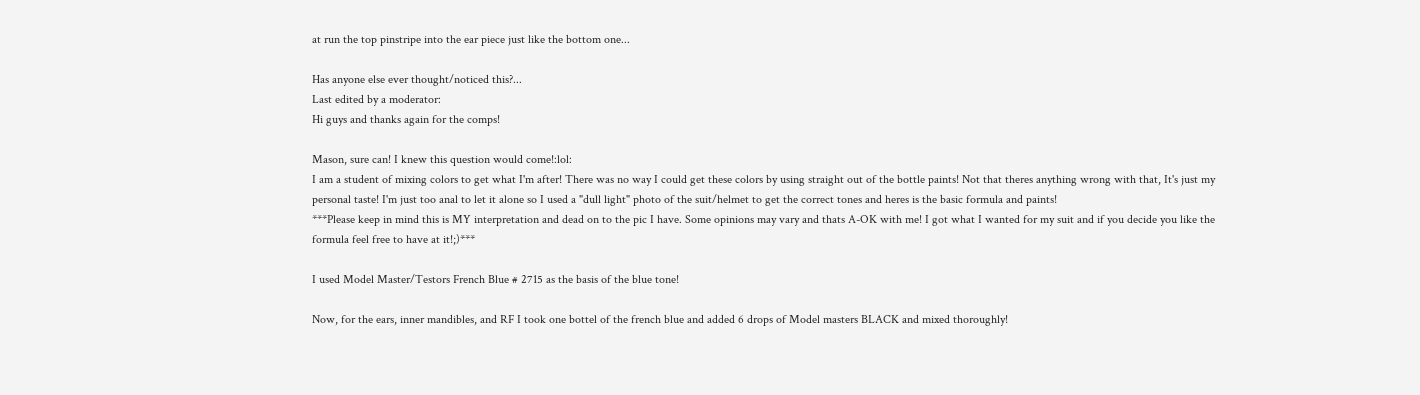at run the top pinstripe into the ear piece just like the bottom one...

Has anyone else ever thought/noticed this?...
Last edited by a moderator:
Hi guys and thanks again for the comps!

Mason, sure can! I knew this question would come!:lol:
I am a student of mixing colors to get what I'm after! There was no way I could get these colors by using straight out of the bottle paints! Not that theres anything wrong with that, It's just my personal taste! I'm just too anal to let it alone so I used a "dull light" photo of the suit/helmet to get the correct tones and heres is the basic formula and paints!
***Please keep in mind this is MY interpretation and dead on to the pic I have. Some opinions may vary and thats A-OK with me! I got what I wanted for my suit and if you decide you like the formula feel free to have at it!;)***

I used Model Master/Testors French Blue # 2715 as the basis of the blue tone!

Now, for the ears, inner mandibles, and RF I took one bottel of the french blue and added 6 drops of Model masters BLACK and mixed thoroughly!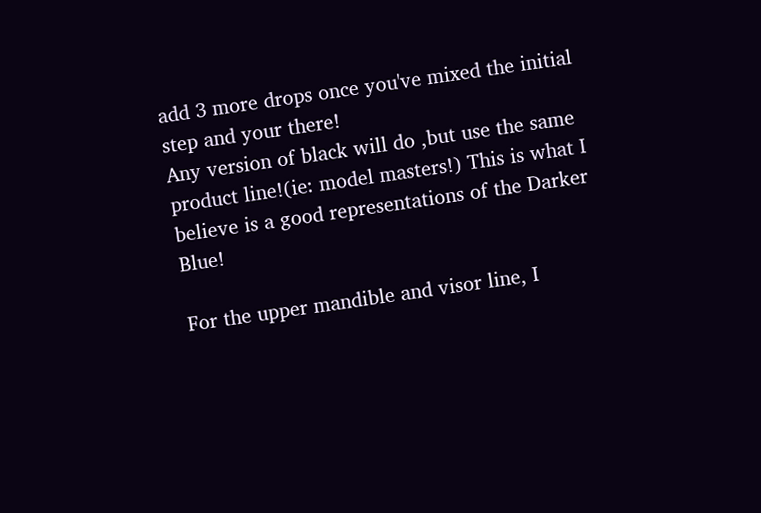add 3 more drops once you've mixed the initial step and your there!
Any version of black will do ,but use the same product line!(ie: model masters!) This is what I believe is a good representations of the Darker Blue!

For the upper mandible and visor line, I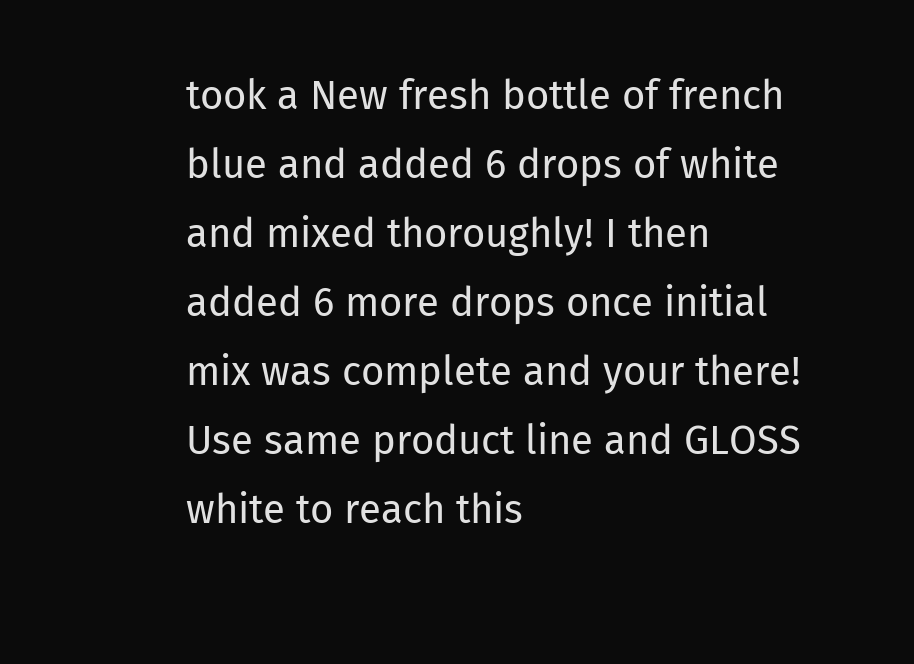took a New fresh bottle of french blue and added 6 drops of white and mixed thoroughly! I then added 6 more drops once initial mix was complete and your there! Use same product line and GLOSS white to reach this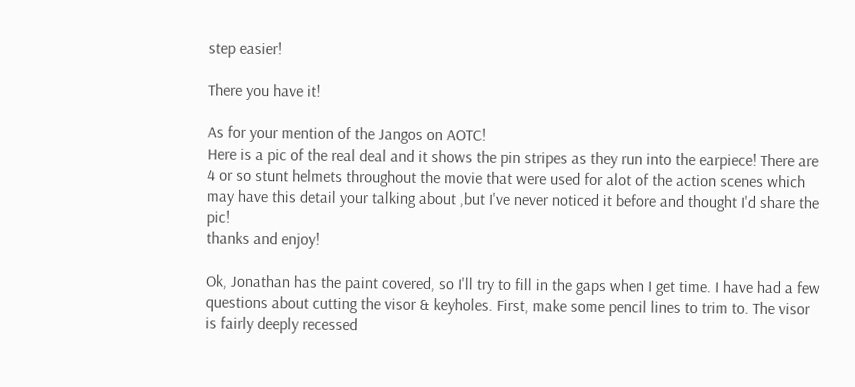step easier!

There you have it!

As for your mention of the Jangos on AOTC!
Here is a pic of the real deal and it shows the pin stripes as they run into the earpiece! There are 4 or so stunt helmets throughout the movie that were used for alot of the action scenes which may have this detail your talking about ,but I've never noticed it before and thought I'd share the pic!
thanks and enjoy!

Ok, Jonathan has the paint covered, so I'll try to fill in the gaps when I get time. I have had a few questions about cutting the visor & keyholes. First, make some pencil lines to trim to. The visor is fairly deeply recessed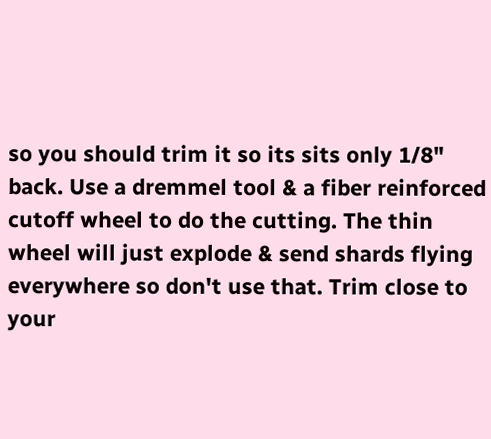so you should trim it so its sits only 1/8" back. Use a dremmel tool & a fiber reinforced cutoff wheel to do the cutting. The thin wheel will just explode & send shards flying everywhere so don't use that. Trim close to your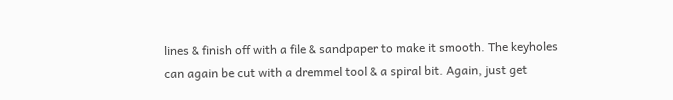lines & finish off with a file & sandpaper to make it smooth. The keyholes can again be cut with a dremmel tool & a spiral bit. Again, just get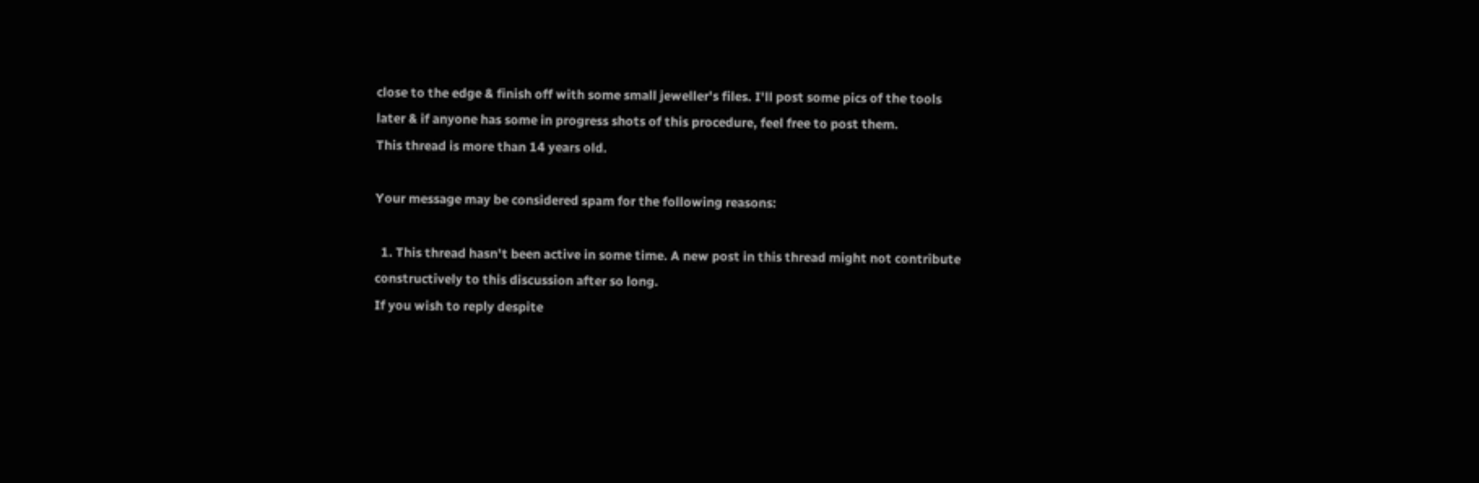close to the edge & finish off with some small jeweller's files. I'll post some pics of the tools later & if anyone has some in progress shots of this procedure, feel free to post them.
This thread is more than 14 years old.

Your message may be considered spam for the following reasons:

  1. This thread hasn't been active in some time. A new post in this thread might not contribute constructively to this discussion after so long.
If you wish to reply despite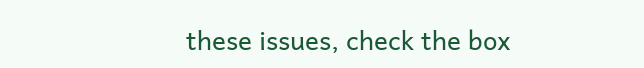these issues, check the box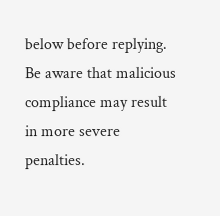below before replying.
Be aware that malicious compliance may result in more severe penalties.